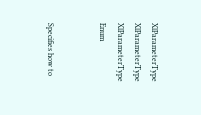XlParameterType XlParameterType XlParameterType Enum


Specifies how to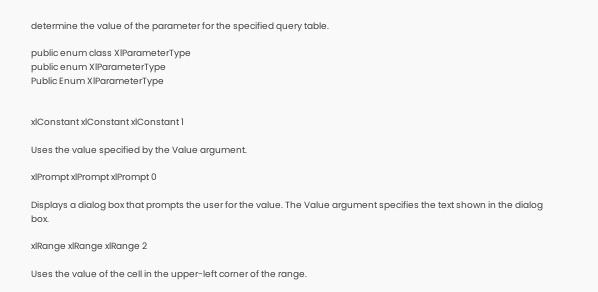determine the value of the parameter for the specified query table.

public enum class XlParameterType
public enum XlParameterType
Public Enum XlParameterType


xlConstant xlConstant xlConstant 1

Uses the value specified by the Value argument.

xlPrompt xlPrompt xlPrompt 0

Displays a dialog box that prompts the user for the value. The Value argument specifies the text shown in the dialog box.

xlRange xlRange xlRange 2

Uses the value of the cell in the upper-left corner of the range.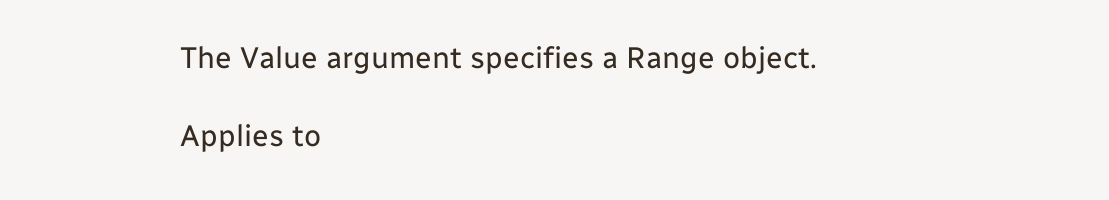The Value argument specifies a Range object.

Applies to